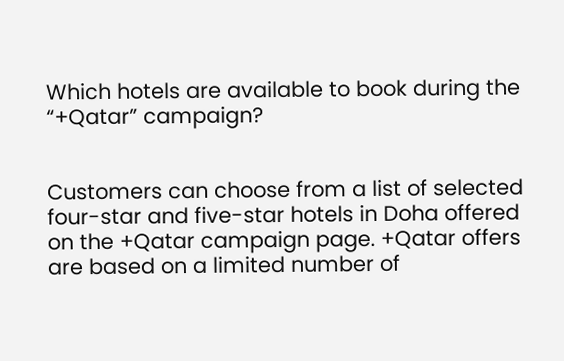Which hotels are available to book during the “+Qatar” campaign?


Customers can choose from a list of selected four-star and five-star hotels in Doha offered on the +Qatar campaign page. +Qatar offers are based on a limited number of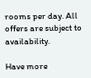rooms per day. All offers are subject to availability.

Have more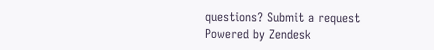questions? Submit a request
Powered by Zendesk